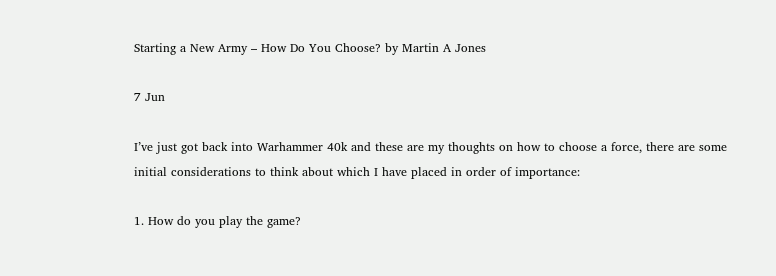Starting a New Army – How Do You Choose? by Martin A Jones

7 Jun

I’ve just got back into Warhammer 40k and these are my thoughts on how to choose a force, there are some initial considerations to think about which I have placed in order of importance:

1. How do you play the game?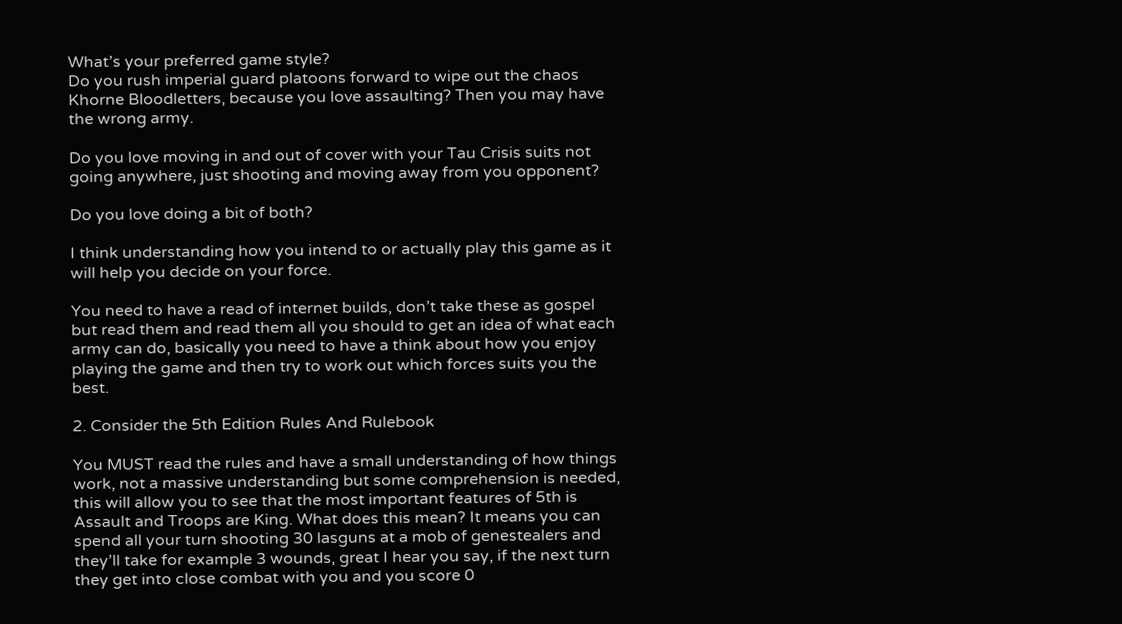What’s your preferred game style?
Do you rush imperial guard platoons forward to wipe out the chaos Khorne Bloodletters, because you love assaulting? Then you may have the wrong army.

Do you love moving in and out of cover with your Tau Crisis suits not going anywhere, just shooting and moving away from you opponent?

Do you love doing a bit of both?

I think understanding how you intend to or actually play this game as it will help you decide on your force.

You need to have a read of internet builds, don’t take these as gospel but read them and read them all you should to get an idea of what each army can do, basically you need to have a think about how you enjoy playing the game and then try to work out which forces suits you the best.

2. Consider the 5th Edition Rules And Rulebook

You MUST read the rules and have a small understanding of how things work, not a massive understanding but some comprehension is needed, this will allow you to see that the most important features of 5th is Assault and Troops are King. What does this mean? It means you can spend all your turn shooting 30 lasguns at a mob of genestealers and they’ll take for example 3 wounds, great I hear you say, if the next turn they get into close combat with you and you score 0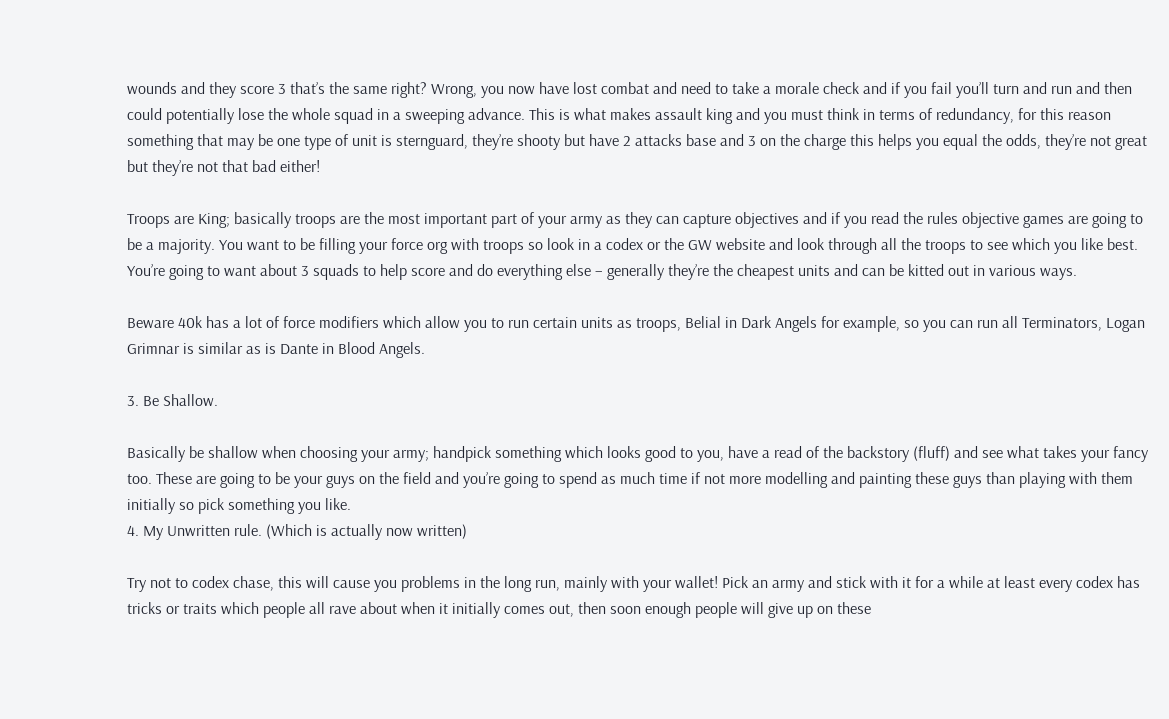wounds and they score 3 that’s the same right? Wrong, you now have lost combat and need to take a morale check and if you fail you’ll turn and run and then could potentially lose the whole squad in a sweeping advance. This is what makes assault king and you must think in terms of redundancy, for this reason something that may be one type of unit is sternguard, they’re shooty but have 2 attacks base and 3 on the charge this helps you equal the odds, they’re not great but they’re not that bad either!

Troops are King; basically troops are the most important part of your army as they can capture objectives and if you read the rules objective games are going to be a majority. You want to be filling your force org with troops so look in a codex or the GW website and look through all the troops to see which you like best. You’re going to want about 3 squads to help score and do everything else – generally they’re the cheapest units and can be kitted out in various ways.

Beware 40k has a lot of force modifiers which allow you to run certain units as troops, Belial in Dark Angels for example, so you can run all Terminators, Logan Grimnar is similar as is Dante in Blood Angels.

3. Be Shallow.

Basically be shallow when choosing your army; handpick something which looks good to you, have a read of the backstory (fluff) and see what takes your fancy too. These are going to be your guys on the field and you’re going to spend as much time if not more modelling and painting these guys than playing with them initially so pick something you like.
4. My Unwritten rule. (Which is actually now written)

Try not to codex chase, this will cause you problems in the long run, mainly with your wallet! Pick an army and stick with it for a while at least every codex has tricks or traits which people all rave about when it initially comes out, then soon enough people will give up on these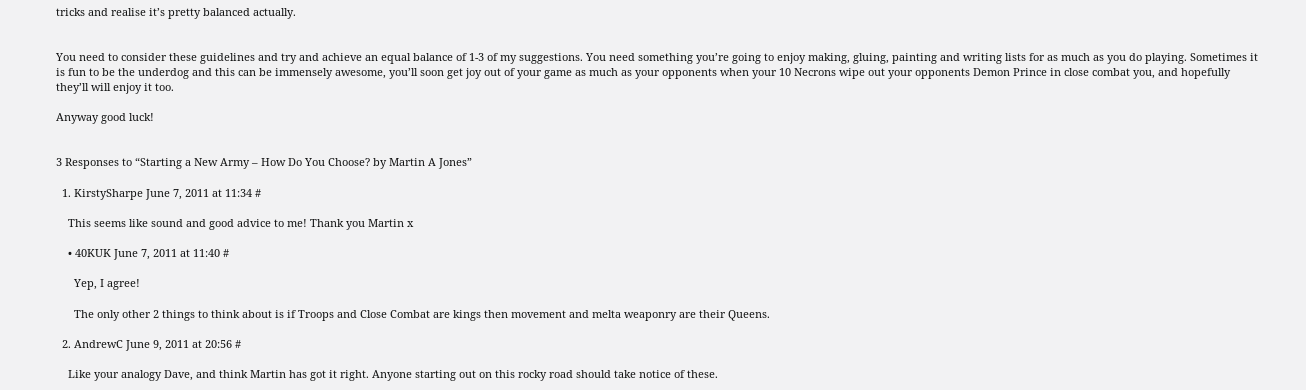tricks and realise it’s pretty balanced actually.


You need to consider these guidelines and try and achieve an equal balance of 1-3 of my suggestions. You need something you’re going to enjoy making, gluing, painting and writing lists for as much as you do playing. Sometimes it is fun to be the underdog and this can be immensely awesome, you’ll soon get joy out of your game as much as your opponents when your 10 Necrons wipe out your opponents Demon Prince in close combat you, and hopefully they’ll will enjoy it too.

Anyway good luck!


3 Responses to “Starting a New Army – How Do You Choose? by Martin A Jones”

  1. KirstySharpe June 7, 2011 at 11:34 #

    This seems like sound and good advice to me! Thank you Martin x

    • 40KUK June 7, 2011 at 11:40 #

      Yep, I agree!

      The only other 2 things to think about is if Troops and Close Combat are kings then movement and melta weaponry are their Queens.

  2. AndrewC June 9, 2011 at 20:56 #

    Like your analogy Dave, and think Martin has got it right. Anyone starting out on this rocky road should take notice of these.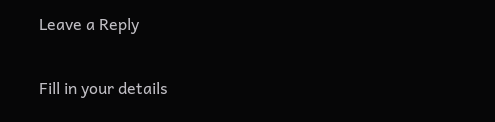Leave a Reply

Fill in your details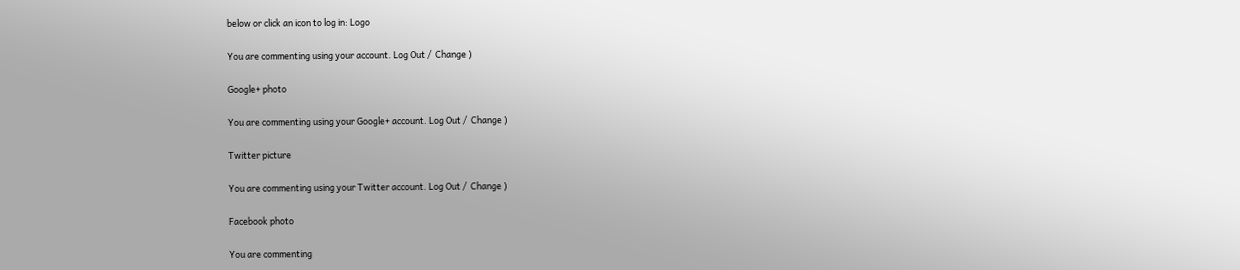below or click an icon to log in: Logo

You are commenting using your account. Log Out /  Change )

Google+ photo

You are commenting using your Google+ account. Log Out /  Change )

Twitter picture

You are commenting using your Twitter account. Log Out /  Change )

Facebook photo

You are commenting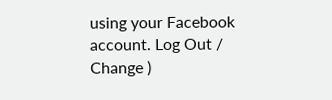using your Facebook account. Log Out /  Change )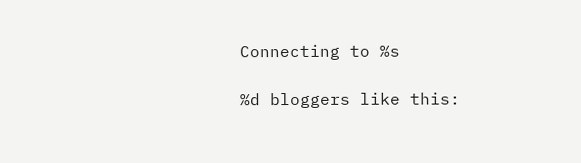Connecting to %s

%d bloggers like this: